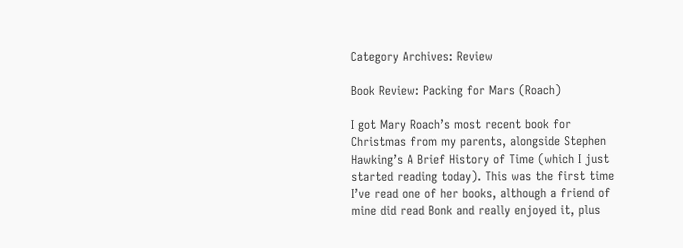Category Archives: Review

Book Review: Packing for Mars (Roach)

I got Mary Roach’s most recent book for Christmas from my parents, alongside Stephen Hawking’s A Brief History of Time (which I just started reading today). This was the first time I’ve read one of her books, although a friend of mine did read Bonk and really enjoyed it, plus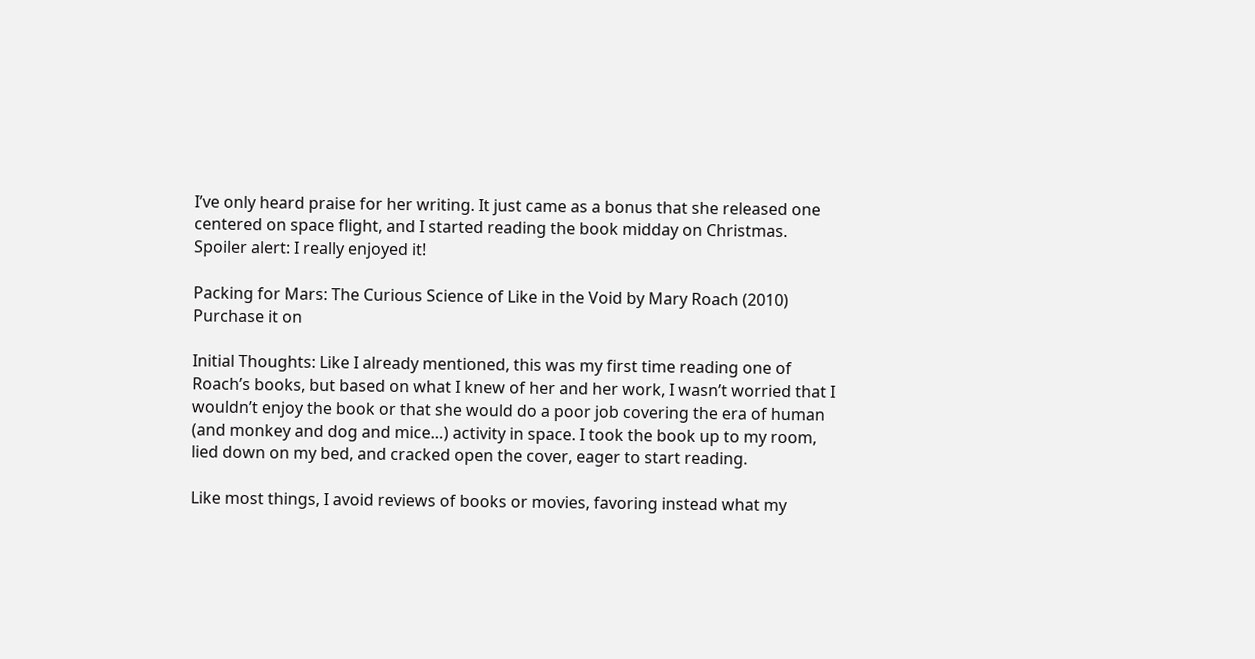I’ve only heard praise for her writing. It just came as a bonus that she released one centered on space flight, and I started reading the book midday on Christmas. Spoiler alert: I really enjoyed it!

Packing for Mars: The Curious Science of Like in the Void by Mary Roach (2010)
Purchase it on

Initial Thoughts: Like I already mentioned, this was my first time reading one of Roach’s books, but based on what I knew of her and her work, I wasn’t worried that I wouldn’t enjoy the book or that she would do a poor job covering the era of human (and monkey and dog and mice…) activity in space. I took the book up to my room, lied down on my bed, and cracked open the cover, eager to start reading.

Like most things, I avoid reviews of books or movies, favoring instead what my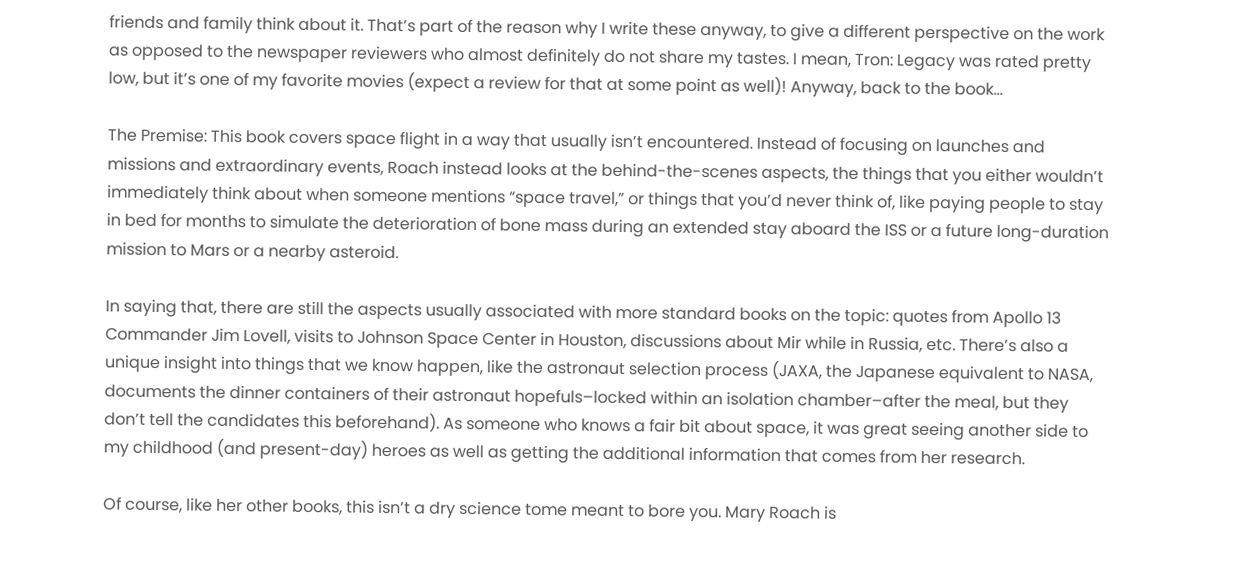friends and family think about it. That’s part of the reason why I write these anyway, to give a different perspective on the work as opposed to the newspaper reviewers who almost definitely do not share my tastes. I mean, Tron: Legacy was rated pretty low, but it’s one of my favorite movies (expect a review for that at some point as well)! Anyway, back to the book…

The Premise: This book covers space flight in a way that usually isn’t encountered. Instead of focusing on launches and missions and extraordinary events, Roach instead looks at the behind-the-scenes aspects, the things that you either wouldn’t immediately think about when someone mentions “space travel,” or things that you’d never think of, like paying people to stay in bed for months to simulate the deterioration of bone mass during an extended stay aboard the ISS or a future long-duration mission to Mars or a nearby asteroid.

In saying that, there are still the aspects usually associated with more standard books on the topic: quotes from Apollo 13 Commander Jim Lovell, visits to Johnson Space Center in Houston, discussions about Mir while in Russia, etc. There’s also a unique insight into things that we know happen, like the astronaut selection process (JAXA, the Japanese equivalent to NASA, documents the dinner containers of their astronaut hopefuls–locked within an isolation chamber–after the meal, but they don’t tell the candidates this beforehand). As someone who knows a fair bit about space, it was great seeing another side to my childhood (and present-day) heroes as well as getting the additional information that comes from her research.

Of course, like her other books, this isn’t a dry science tome meant to bore you. Mary Roach is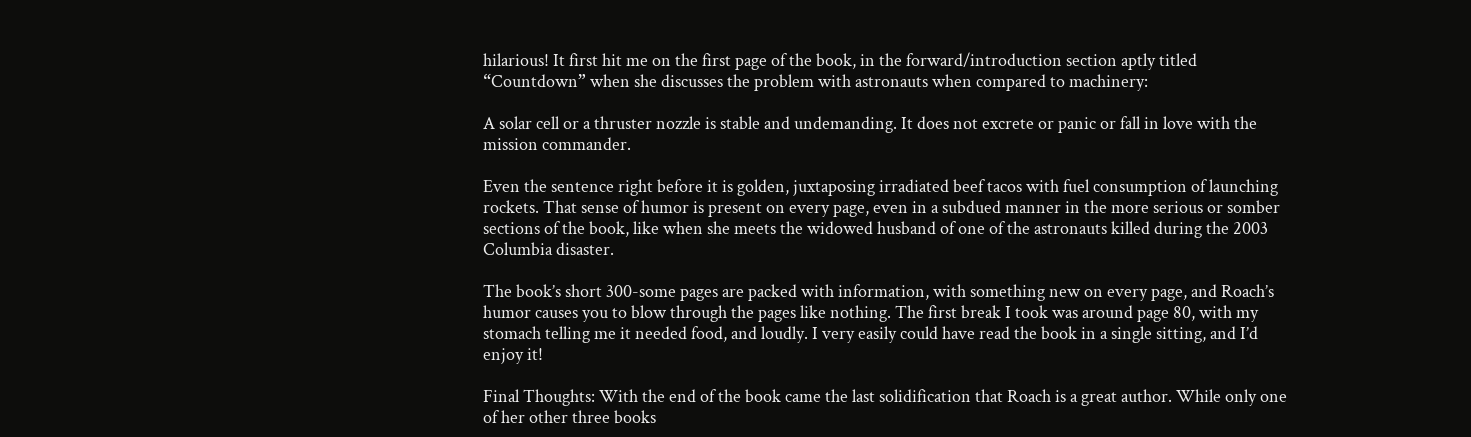hilarious! It first hit me on the first page of the book, in the forward/introduction section aptly titled “Countdown” when she discusses the problem with astronauts when compared to machinery:

A solar cell or a thruster nozzle is stable and undemanding. It does not excrete or panic or fall in love with the mission commander.

Even the sentence right before it is golden, juxtaposing irradiated beef tacos with fuel consumption of launching rockets. That sense of humor is present on every page, even in a subdued manner in the more serious or somber sections of the book, like when she meets the widowed husband of one of the astronauts killed during the 2003 Columbia disaster.

The book’s short 300-some pages are packed with information, with something new on every page, and Roach’s humor causes you to blow through the pages like nothing. The first break I took was around page 80, with my stomach telling me it needed food, and loudly. I very easily could have read the book in a single sitting, and I’d enjoy it!

Final Thoughts: With the end of the book came the last solidification that Roach is a great author. While only one of her other three books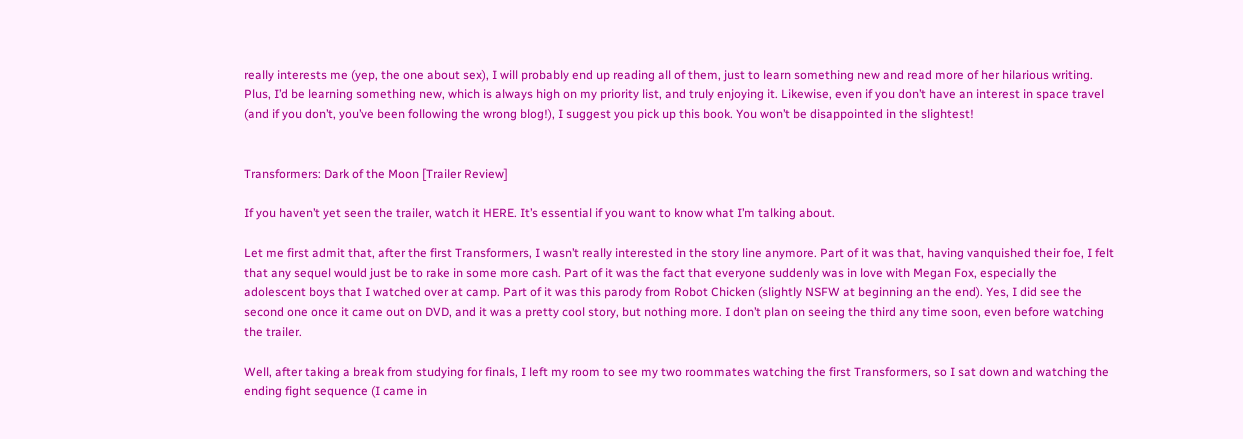really interests me (yep, the one about sex), I will probably end up reading all of them, just to learn something new and read more of her hilarious writing. Plus, I’d be learning something new, which is always high on my priority list, and truly enjoying it. Likewise, even if you don’t have an interest in space travel (and if you don’t, you’ve been following the wrong blog!), I suggest you pick up this book. You won’t be disappointed in the slightest!


Transformers: Dark of the Moon [Trailer Review]

If you haven’t yet seen the trailer, watch it HERE. It’s essential if you want to know what I’m talking about.

Let me first admit that, after the first Transformers, I wasn’t really interested in the story line anymore. Part of it was that, having vanquished their foe, I felt that any sequel would just be to rake in some more cash. Part of it was the fact that everyone suddenly was in love with Megan Fox, especially the adolescent boys that I watched over at camp. Part of it was this parody from Robot Chicken (slightly NSFW at beginning an the end). Yes, I did see the second one once it came out on DVD, and it was a pretty cool story, but nothing more. I don’t plan on seeing the third any time soon, even before watching the trailer.

Well, after taking a break from studying for finals, I left my room to see my two roommates watching the first Transformers, so I sat down and watching the ending fight sequence (I came in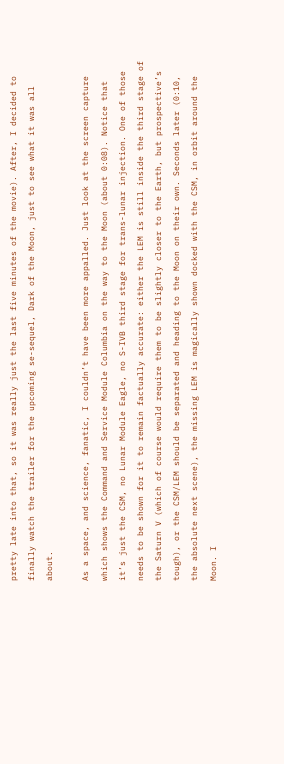pretty late into that, so it was really just the last five minutes of the movie). After, I decided to finally watch the trailer for the upcoming se-sequel, Dark of the Moon, just to see what it was all about.

As a space, and science, fanatic, I couldn’t have been more appalled. Just look at the screen capture which shows the Command and Service Module Columbia on the way to the Moon (about 0:08). Notice that it’s just the CSM, no Lunar Module Eagle, no S-IVB third stage for trans-lunar injection. One of those needs to be shown for it to remain factually accurate: either the LEM is still inside the third stage of the Saturn V (which of course would require them to be slightly closer to the Earth, but prospective’s tough), or the CSM/LEM should be separated and heading to the Moon on their own. Seconds later (0:10, the absolute next scene), the missing LEM is magically shown docked with the CSM, in orbit around the Moon. I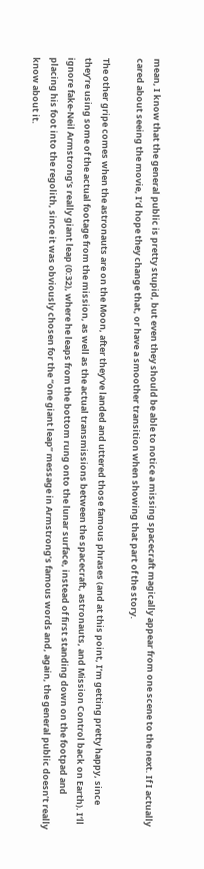mean, I know that the general public is pretty stupid, but even they should be able to notice a missing spacecraft magically appear from one scene to the next. If I actually cared about seeing the movie, I’d hope they change that, or have a smoother transition when showing that part of the story.

The other gripe comes when the astronauts are on the Moon, after they’ve landed and uttered those famous phrases (and at this point, I’m getting pretty happy, since they’re using some of the actual footage from the mission, as well as the actual transmissions between the spacecraft, astronauts, and Mission Control back on Earth). I’ll ignore fake-Neil Armstrong’s really giant leap (0:32), where he leaps from the bottom rung onto the lunar surface, instead of first standing down on the footpad and placing his foot into the regolith, since it was obviously chosen for the “one giant leap” message in Armstrong’s famous words and, again, the general public doesn’t really know about it.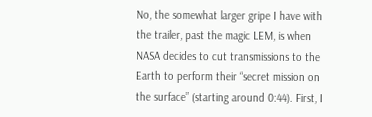No, the somewhat larger gripe I have with the trailer, past the magic LEM, is when NASA decides to cut transmissions to the Earth to perform their “secret mission on the surface” (starting around 0:44). First, I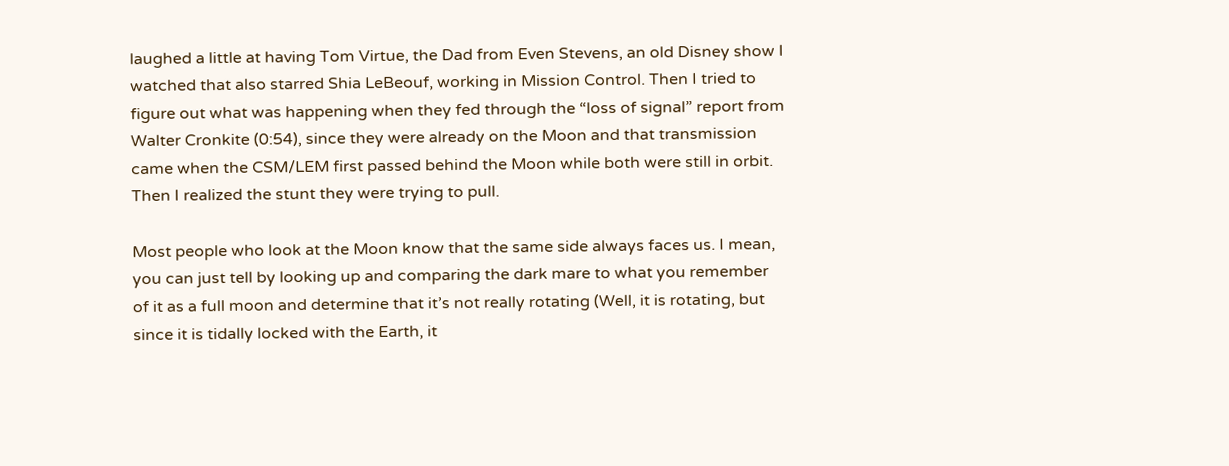laughed a little at having Tom Virtue, the Dad from Even Stevens, an old Disney show I watched that also starred Shia LeBeouf, working in Mission Control. Then I tried to figure out what was happening when they fed through the “loss of signal” report from Walter Cronkite (0:54), since they were already on the Moon and that transmission came when the CSM/LEM first passed behind the Moon while both were still in orbit. Then I realized the stunt they were trying to pull.

Most people who look at the Moon know that the same side always faces us. I mean, you can just tell by looking up and comparing the dark mare to what you remember of it as a full moon and determine that it’s not really rotating (Well, it is rotating, but since it is tidally locked with the Earth, it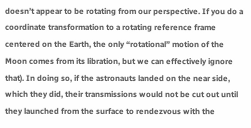doesn’t appear to be rotating from our perspective. If you do a coordinate transformation to a rotating reference frame centered on the Earth, the only “rotational” motion of the Moon comes from its libration, but we can effectively ignore that). In doing so, if the astronauts landed on the near side, which they did, their transmissions would not be cut out until they launched from the surface to rendezvous with the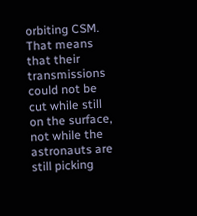orbiting CSM. That means that their transmissions could not be cut while still on the surface, not while the astronauts are still picking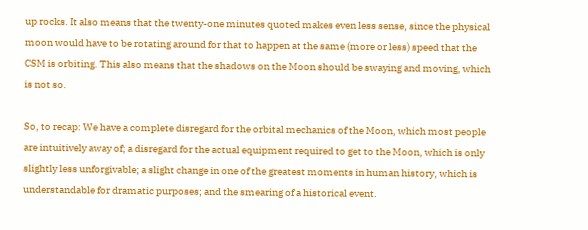up rocks. It also means that the twenty-one minutes quoted makes even less sense, since the physical moon would have to be rotating around for that to happen at the same (more or less) speed that the CSM is orbiting. This also means that the shadows on the Moon should be swaying and moving, which is not so.

So, to recap: We have a complete disregard for the orbital mechanics of the Moon, which most people are intuitively away of; a disregard for the actual equipment required to get to the Moon, which is only slightly less unforgivable; a slight change in one of the greatest moments in human history, which is understandable for dramatic purposes; and the smearing of a historical event.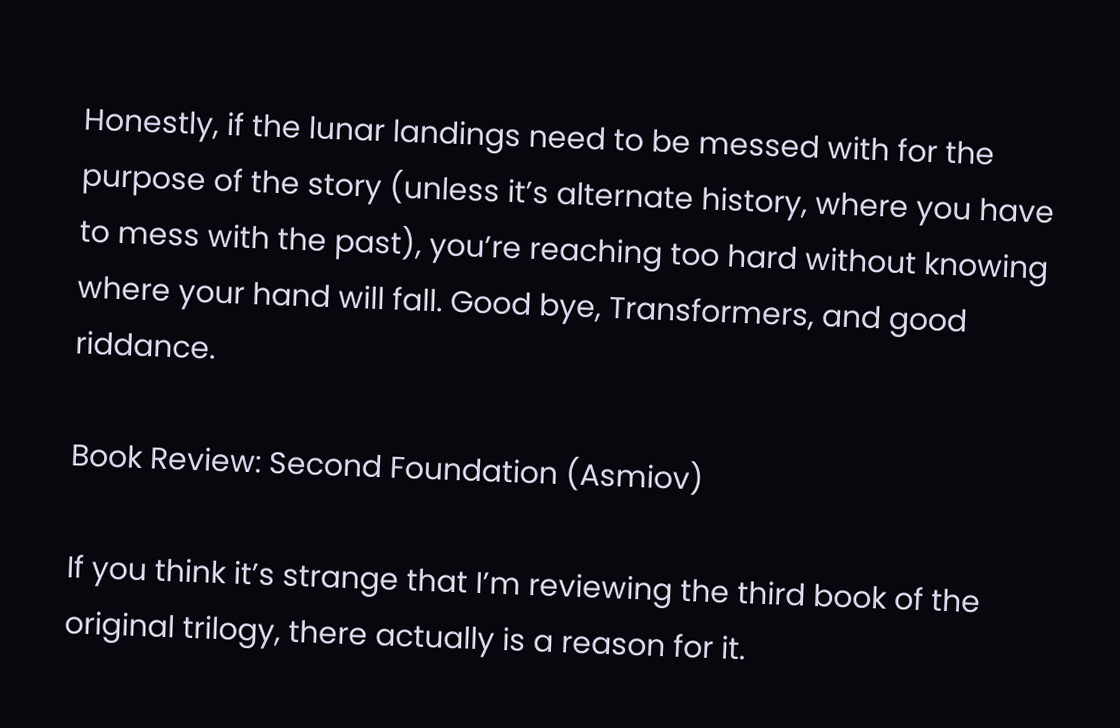Honestly, if the lunar landings need to be messed with for the purpose of the story (unless it’s alternate history, where you have to mess with the past), you’re reaching too hard without knowing where your hand will fall. Good bye, Transformers, and good riddance.

Book Review: Second Foundation (Asmiov)

If you think it’s strange that I’m reviewing the third book of the original trilogy, there actually is a reason for it.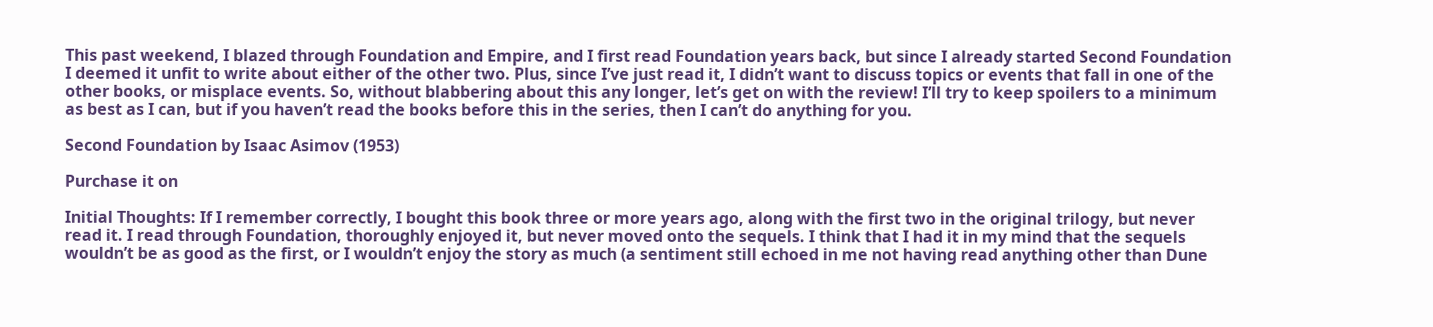This past weekend, I blazed through Foundation and Empire, and I first read Foundation years back, but since I already started Second Foundation I deemed it unfit to write about either of the other two. Plus, since I’ve just read it, I didn’t want to discuss topics or events that fall in one of the other books, or misplace events. So, without blabbering about this any longer, let’s get on with the review! I’ll try to keep spoilers to a minimum as best as I can, but if you haven’t read the books before this in the series, then I can’t do anything for you.

Second Foundation by Isaac Asimov (1953)

Purchase it on

Initial Thoughts: If I remember correctly, I bought this book three or more years ago, along with the first two in the original trilogy, but never read it. I read through Foundation, thoroughly enjoyed it, but never moved onto the sequels. I think that I had it in my mind that the sequels wouldn’t be as good as the first, or I wouldn’t enjoy the story as much (a sentiment still echoed in me not having read anything other than Dune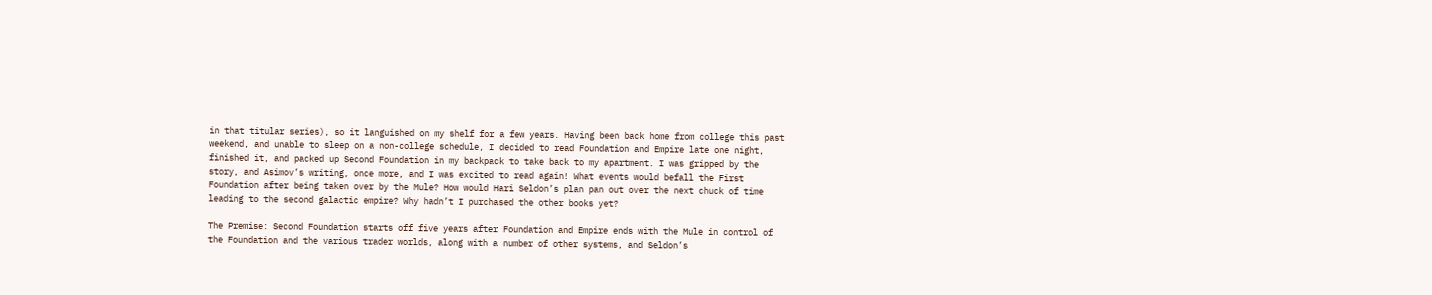in that titular series), so it languished on my shelf for a few years. Having been back home from college this past weekend, and unable to sleep on a non-college schedule, I decided to read Foundation and Empire late one night, finished it, and packed up Second Foundation in my backpack to take back to my apartment. I was gripped by the story, and Asimov’s writing, once more, and I was excited to read again! What events would befall the First Foundation after being taken over by the Mule? How would Hari Seldon’s plan pan out over the next chuck of time leading to the second galactic empire? Why hadn’t I purchased the other books yet?

The Premise: Second Foundation starts off five years after Foundation and Empire ends with the Mule in control of the Foundation and the various trader worlds, along with a number of other systems, and Seldon’s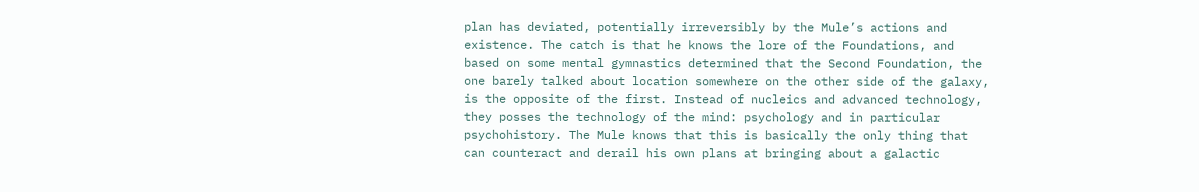plan has deviated, potentially irreversibly by the Mule’s actions and existence. The catch is that he knows the lore of the Foundations, and based on some mental gymnastics determined that the Second Foundation, the one barely talked about location somewhere on the other side of the galaxy, is the opposite of the first. Instead of nucleics and advanced technology, they posses the technology of the mind: psychology and in particular psychohistory. The Mule knows that this is basically the only thing that can counteract and derail his own plans at bringing about a galactic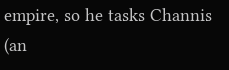empire, so he tasks Channis (an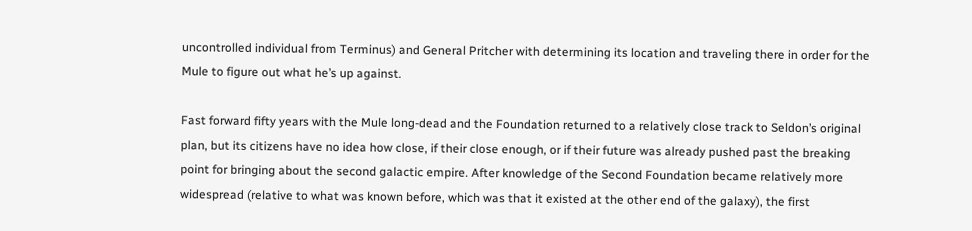uncontrolled individual from Terminus) and General Pritcher with determining its location and traveling there in order for the Mule to figure out what he’s up against.

Fast forward fifty years with the Mule long-dead and the Foundation returned to a relatively close track to Seldon’s original plan, but its citizens have no idea how close, if their close enough, or if their future was already pushed past the breaking point for bringing about the second galactic empire. After knowledge of the Second Foundation became relatively more widespread (relative to what was known before, which was that it existed at the other end of the galaxy), the first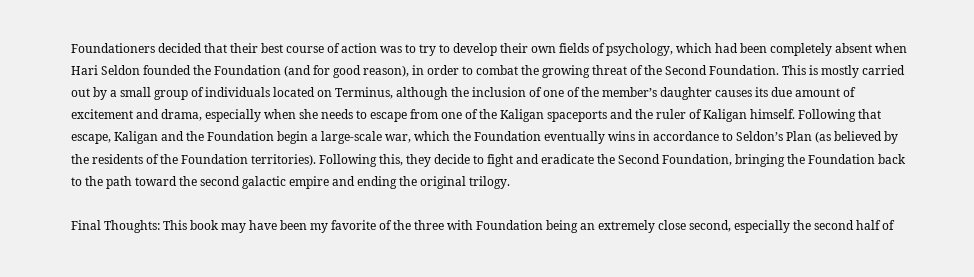Foundationers decided that their best course of action was to try to develop their own fields of psychology, which had been completely absent when Hari Seldon founded the Foundation (and for good reason), in order to combat the growing threat of the Second Foundation. This is mostly carried out by a small group of individuals located on Terminus, although the inclusion of one of the member’s daughter causes its due amount of excitement and drama, especially when she needs to escape from one of the Kaligan spaceports and the ruler of Kaligan himself. Following that escape, Kaligan and the Foundation begin a large-scale war, which the Foundation eventually wins in accordance to Seldon’s Plan (as believed by the residents of the Foundation territories). Following this, they decide to fight and eradicate the Second Foundation, bringing the Foundation back to the path toward the second galactic empire and ending the original trilogy.

Final Thoughts: This book may have been my favorite of the three with Foundation being an extremely close second, especially the second half of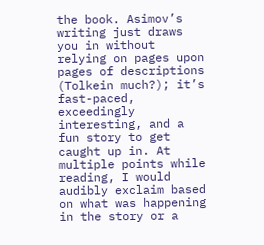the book. Asimov’s writing just draws you in without relying on pages upon pages of descriptions (Tolkein much?); it’s fast-paced, exceedingly interesting, and a fun story to get caught up in. At multiple points while reading, I would audibly exclaim based on what was happening in the story or a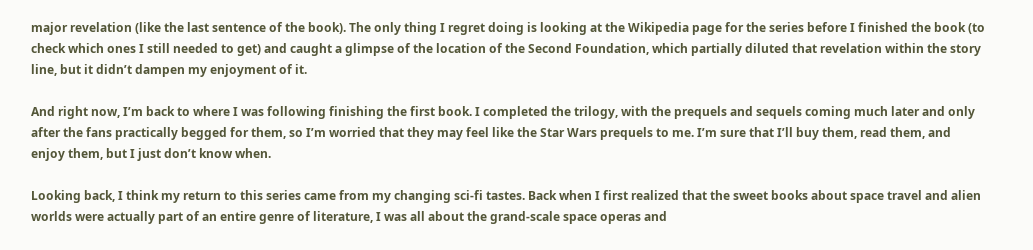major revelation (like the last sentence of the book). The only thing I regret doing is looking at the Wikipedia page for the series before I finished the book (to check which ones I still needed to get) and caught a glimpse of the location of the Second Foundation, which partially diluted that revelation within the story line, but it didn’t dampen my enjoyment of it.

And right now, I’m back to where I was following finishing the first book. I completed the trilogy, with the prequels and sequels coming much later and only after the fans practically begged for them, so I’m worried that they may feel like the Star Wars prequels to me. I’m sure that I’ll buy them, read them, and enjoy them, but I just don’t know when.

Looking back, I think my return to this series came from my changing sci-fi tastes. Back when I first realized that the sweet books about space travel and alien worlds were actually part of an entire genre of literature, I was all about the grand-scale space operas and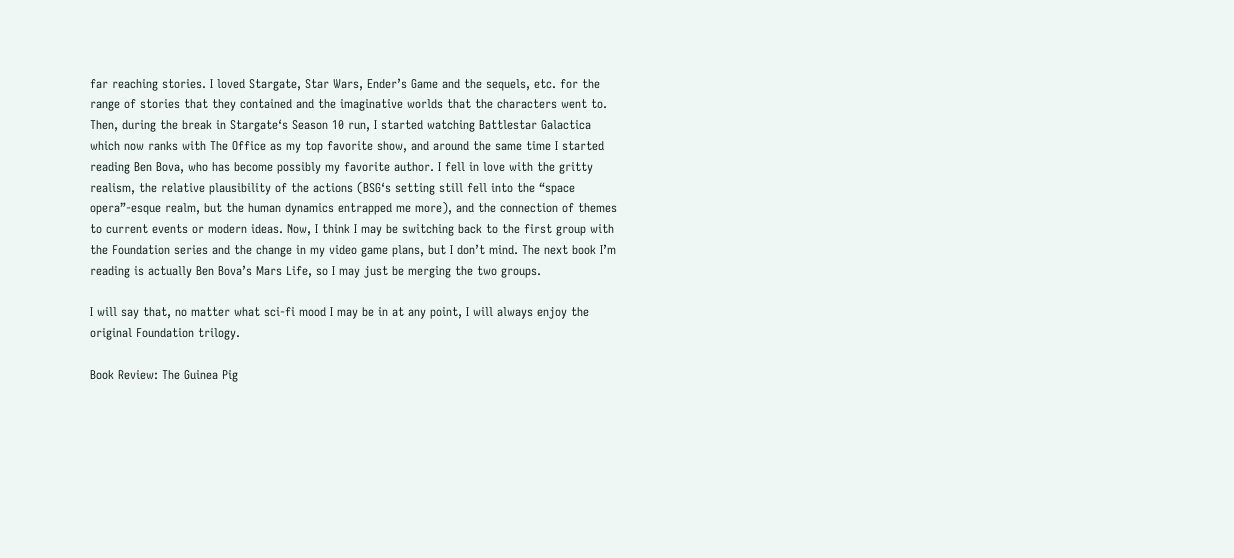far reaching stories. I loved Stargate, Star Wars, Ender’s Game and the sequels, etc. for the range of stories that they contained and the imaginative worlds that the characters went to. Then, during the break in Stargate‘s Season 10 run, I started watching Battlestar Galactica which now ranks with The Office as my top favorite show, and around the same time I started reading Ben Bova, who has become possibly my favorite author. I fell in love with the gritty realism, the relative plausibility of the actions (BSG‘s setting still fell into the “space opera”-esque realm, but the human dynamics entrapped me more), and the connection of themes to current events or modern ideas. Now, I think I may be switching back to the first group with the Foundation series and the change in my video game plans, but I don’t mind. The next book I’m reading is actually Ben Bova’s Mars Life, so I may just be merging the two groups.

I will say that, no matter what sci-fi mood I may be in at any point, I will always enjoy the original Foundation trilogy.

Book Review: The Guinea Pig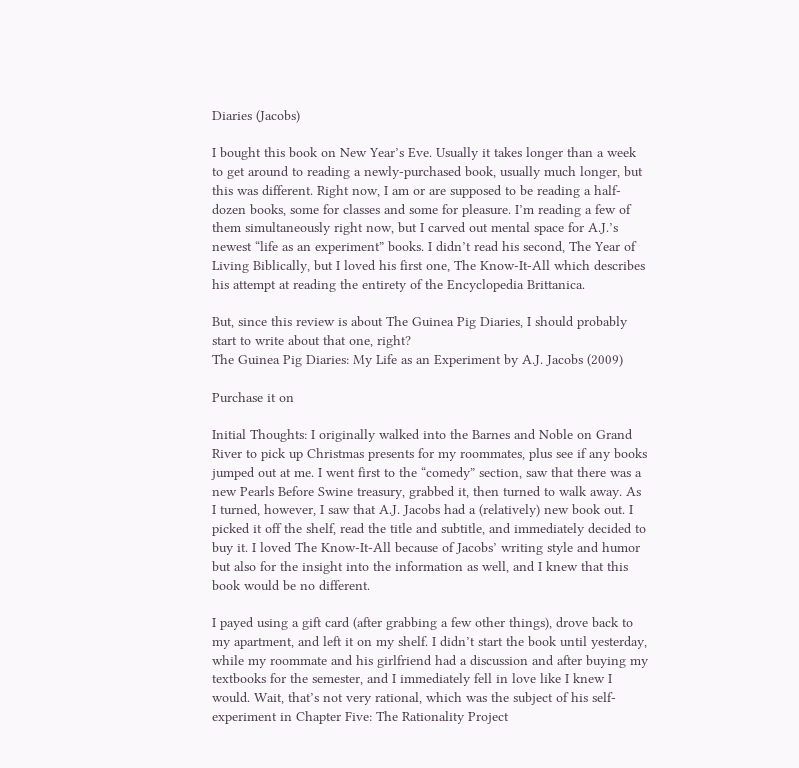Diaries (Jacobs)

I bought this book on New Year’s Eve. Usually it takes longer than a week to get around to reading a newly-purchased book, usually much longer, but this was different. Right now, I am or are supposed to be reading a half-dozen books, some for classes and some for pleasure. I’m reading a few of them simultaneously right now, but I carved out mental space for A.J.’s newest “life as an experiment” books. I didn’t read his second, The Year of Living Biblically, but I loved his first one, The Know-It-All which describes his attempt at reading the entirety of the Encyclopedia Brittanica.

But, since this review is about The Guinea Pig Diaries, I should probably start to write about that one, right?
The Guinea Pig Diaries: My Life as an Experiment by A.J. Jacobs (2009)

Purchase it on

Initial Thoughts: I originally walked into the Barnes and Noble on Grand River to pick up Christmas presents for my roommates, plus see if any books jumped out at me. I went first to the “comedy” section, saw that there was a new Pearls Before Swine treasury, grabbed it, then turned to walk away. As I turned, however, I saw that A.J. Jacobs had a (relatively) new book out. I picked it off the shelf, read the title and subtitle, and immediately decided to buy it. I loved The Know-It-All because of Jacobs’ writing style and humor but also for the insight into the information as well, and I knew that this book would be no different.

I payed using a gift card (after grabbing a few other things), drove back to my apartment, and left it on my shelf. I didn’t start the book until yesterday, while my roommate and his girlfriend had a discussion and after buying my textbooks for the semester, and I immediately fell in love like I knew I would. Wait, that’s not very rational, which was the subject of his self-experiment in Chapter Five: The Rationality Project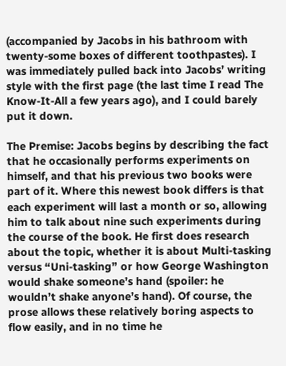(accompanied by Jacobs in his bathroom with twenty-some boxes of different toothpastes). I was immediately pulled back into Jacobs’ writing style with the first page (the last time I read The Know-It-All a few years ago), and I could barely put it down.

The Premise: Jacobs begins by describing the fact that he occasionally performs experiments on himself, and that his previous two books were part of it. Where this newest book differs is that each experiment will last a month or so, allowing him to talk about nine such experiments during the course of the book. He first does research about the topic, whether it is about Multi-tasking versus “Uni-tasking” or how George Washington would shake someone’s hand (spoiler: he wouldn’t shake anyone’s hand). Of course, the prose allows these relatively boring aspects to flow easily, and in no time he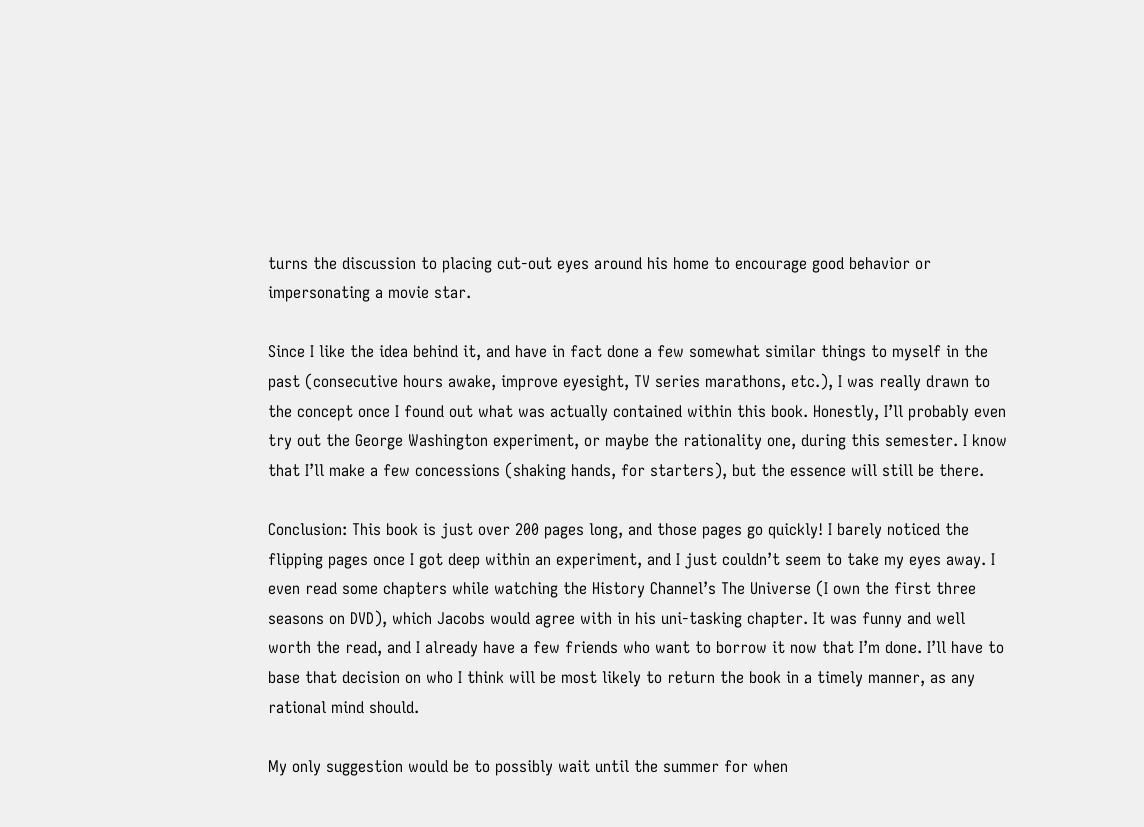turns the discussion to placing cut-out eyes around his home to encourage good behavior or impersonating a movie star.

Since I like the idea behind it, and have in fact done a few somewhat similar things to myself in the past (consecutive hours awake, improve eyesight, TV series marathons, etc.), I was really drawn to the concept once I found out what was actually contained within this book. Honestly, I’ll probably even try out the George Washington experiment, or maybe the rationality one, during this semester. I know that I’ll make a few concessions (shaking hands, for starters), but the essence will still be there.

Conclusion: This book is just over 200 pages long, and those pages go quickly! I barely noticed the flipping pages once I got deep within an experiment, and I just couldn’t seem to take my eyes away. I even read some chapters while watching the History Channel’s The Universe (I own the first three seasons on DVD), which Jacobs would agree with in his uni-tasking chapter. It was funny and well worth the read, and I already have a few friends who want to borrow it now that I’m done. I’ll have to base that decision on who I think will be most likely to return the book in a timely manner, as any rational mind should.

My only suggestion would be to possibly wait until the summer for when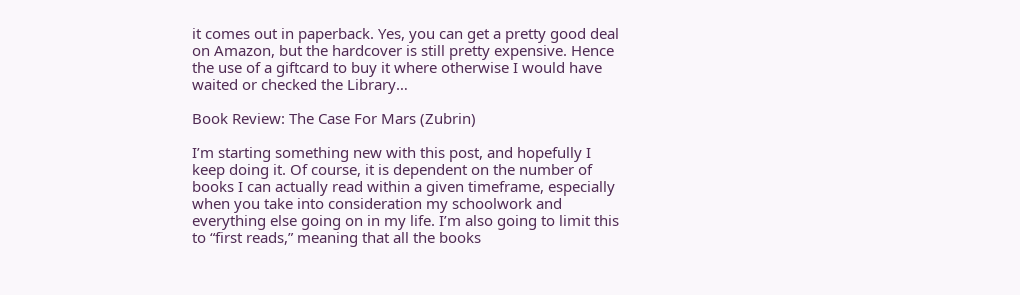it comes out in paperback. Yes, you can get a pretty good deal on Amazon, but the hardcover is still pretty expensive. Hence the use of a giftcard to buy it where otherwise I would have waited or checked the Library…

Book Review: The Case For Mars (Zubrin)

I’m starting something new with this post, and hopefully I keep doing it. Of course, it is dependent on the number of books I can actually read within a given timeframe, especially when you take into consideration my schoolwork and everything else going on in my life. I’m also going to limit this to “first reads,” meaning that all the books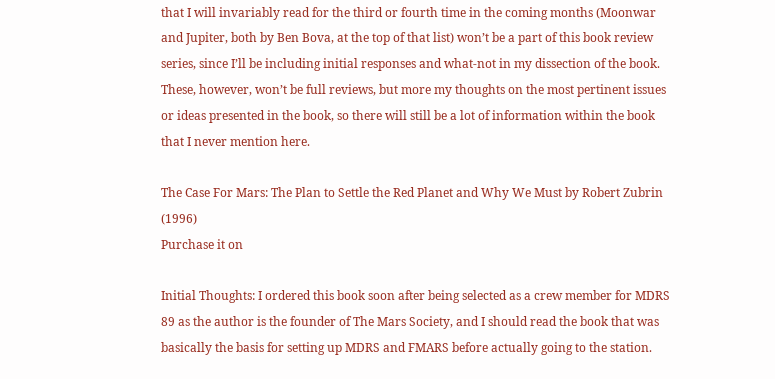that I will invariably read for the third or fourth time in the coming months (Moonwar and Jupiter, both by Ben Bova, at the top of that list) won’t be a part of this book review series, since I’ll be including initial responses and what-not in my dissection of the book. These, however, won’t be full reviews, but more my thoughts on the most pertinent issues or ideas presented in the book, so there will still be a lot of information within the book that I never mention here.

The Case For Mars: The Plan to Settle the Red Planet and Why We Must by Robert Zubrin (1996)
Purchase it on

Initial Thoughts: I ordered this book soon after being selected as a crew member for MDRS 89 as the author is the founder of The Mars Society, and I should read the book that was basically the basis for setting up MDRS and FMARS before actually going to the station.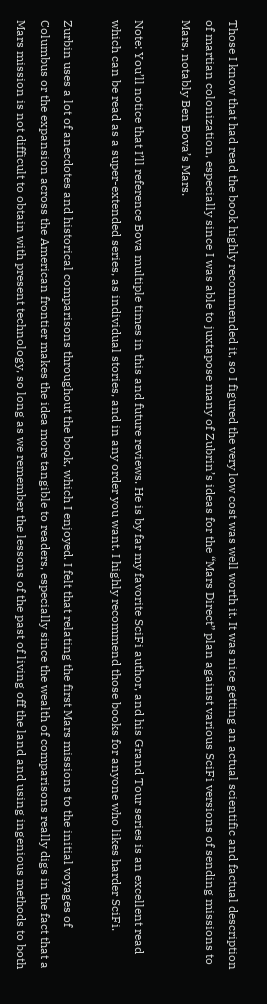Those I know that had read the book highly recommended it, so I figured the very low cost was well worth it. It was nice getting an actual scientific and factual description of martian colonization, especially since I was able to juxtapose many of Zubrin’s ideas for the “Mars Direct” plan against various SciFi versions of sending missions to Mars, notably Ben Bova’s Mars.

Note: You’ll notice that I’ll reference Bova multiple times in this and future reviews. He is by far my favorite SciFi author, and his Grand Tour series is an excellent read which can be read as a super-extended series, as individual stories, and in any order you want. I highly recommend those books for anyone who likes harder SciFi.

Zurbin uses a lot of anecdotes and historical comparisons throughout the book, which I enjoyed. I felt that relating the first Mars missions to the initial voyages of Columbus or the expansion across the American frontier makes the idea more tangible to readers, especially since the wealth of comparisons really digs in the fact that a Mars mission is not difficult to obtain with present technology, so long as we remember the lessons of the past of living off the land and using ingenious methods to both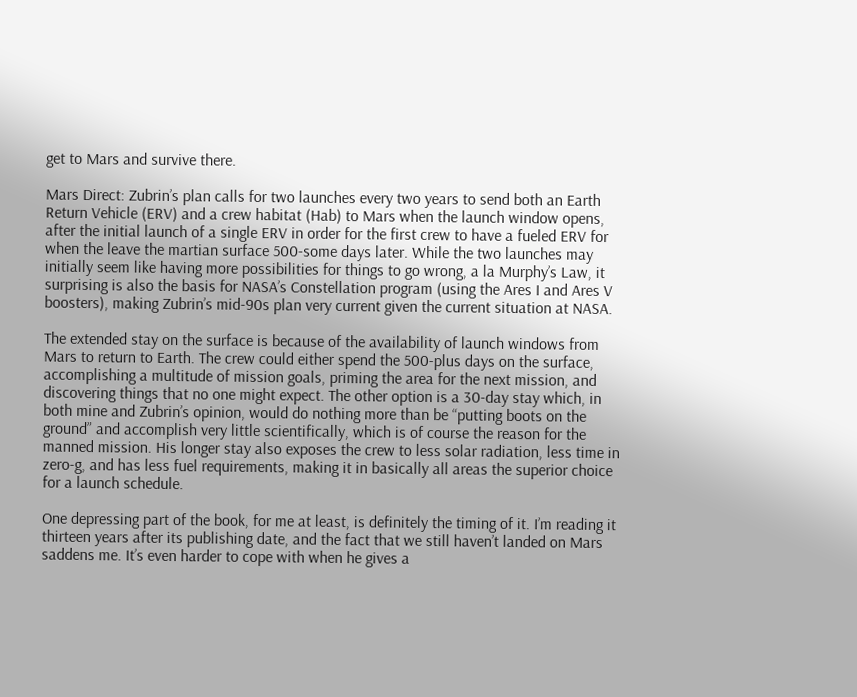get to Mars and survive there.

Mars Direct: Zubrin’s plan calls for two launches every two years to send both an Earth Return Vehicle (ERV) and a crew habitat (Hab) to Mars when the launch window opens, after the initial launch of a single ERV in order for the first crew to have a fueled ERV for when the leave the martian surface 500-some days later. While the two launches may initially seem like having more possibilities for things to go wrong, a la Murphy’s Law, it surprising is also the basis for NASA’s Constellation program (using the Ares I and Ares V boosters), making Zubrin’s mid-90s plan very current given the current situation at NASA.

The extended stay on the surface is because of the availability of launch windows from Mars to return to Earth. The crew could either spend the 500-plus days on the surface, accomplishing a multitude of mission goals, priming the area for the next mission, and discovering things that no one might expect. The other option is a 30-day stay which, in both mine and Zubrin’s opinion, would do nothing more than be “putting boots on the ground” and accomplish very little scientifically, which is of course the reason for the manned mission. His longer stay also exposes the crew to less solar radiation, less time in zero-g, and has less fuel requirements, making it in basically all areas the superior choice for a launch schedule.

One depressing part of the book, for me at least, is definitely the timing of it. I’m reading it thirteen years after its publishing date, and the fact that we still haven’t landed on Mars saddens me. It’s even harder to cope with when he gives a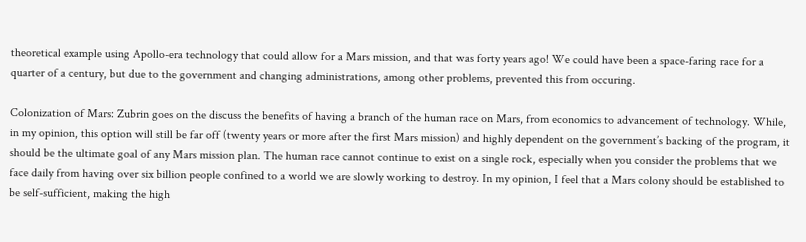theoretical example using Apollo-era technology that could allow for a Mars mission, and that was forty years ago! We could have been a space-faring race for a quarter of a century, but due to the government and changing administrations, among other problems, prevented this from occuring.

Colonization of Mars: Zubrin goes on the discuss the benefits of having a branch of the human race on Mars, from economics to advancement of technology. While, in my opinion, this option will still be far off (twenty years or more after the first Mars mission) and highly dependent on the government’s backing of the program, it should be the ultimate goal of any Mars mission plan. The human race cannot continue to exist on a single rock, especially when you consider the problems that we face daily from having over six billion people confined to a world we are slowly working to destroy. In my opinion, I feel that a Mars colony should be established to be self-sufficient, making the high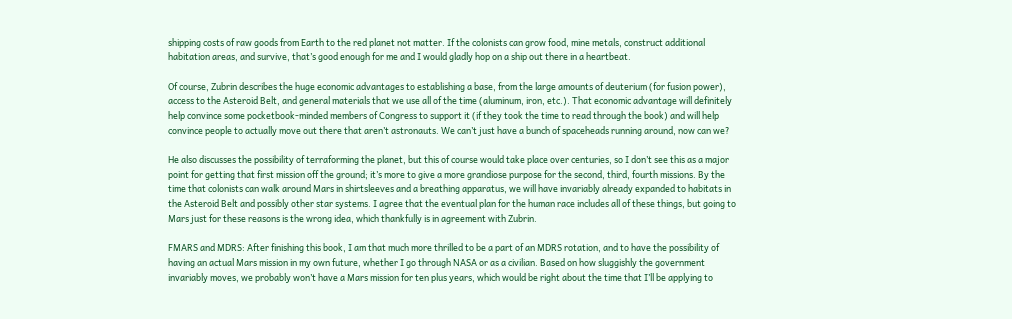shipping costs of raw goods from Earth to the red planet not matter. If the colonists can grow food, mine metals, construct additional habitation areas, and survive, that’s good enough for me and I would gladly hop on a ship out there in a heartbeat.

Of course, Zubrin describes the huge economic advantages to establishing a base, from the large amounts of deuterium (for fusion power), access to the Asteroid Belt, and general materials that we use all of the time (aluminum, iron, etc.). That economic advantage will definitely help convince some pocketbook-minded members of Congress to support it (if they took the time to read through the book) and will help convince people to actually move out there that aren’t astronauts. We can’t just have a bunch of spaceheads running around, now can we?

He also discusses the possibility of terraforming the planet, but this of course would take place over centuries, so I don’t see this as a major point for getting that first mission off the ground; it’s more to give a more grandiose purpose for the second, third, fourth missions. By the time that colonists can walk around Mars in shirtsleeves and a breathing apparatus, we will have invariably already expanded to habitats in the Asteroid Belt and possibly other star systems. I agree that the eventual plan for the human race includes all of these things, but going to Mars just for these reasons is the wrong idea, which thankfully is in agreement with Zubrin.

FMARS and MDRS: After finishing this book, I am that much more thrilled to be a part of an MDRS rotation, and to have the possibility of having an actual Mars mission in my own future, whether I go through NASA or as a civilian. Based on how sluggishly the government invariably moves, we probably won’t have a Mars mission for ten plus years, which would be right about the time that I’ll be applying to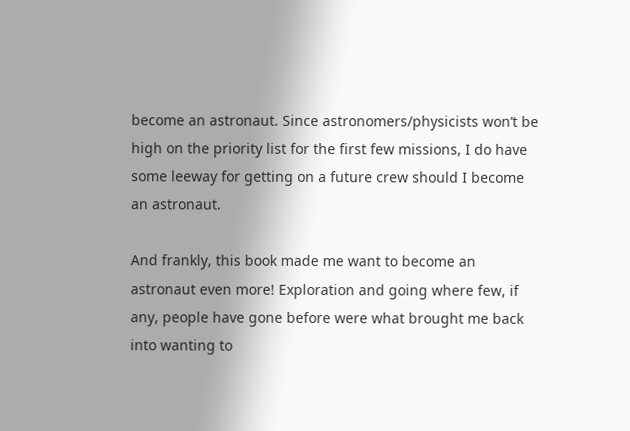become an astronaut. Since astronomers/physicists won’t be high on the priority list for the first few missions, I do have some leeway for getting on a future crew should I become an astronaut.

And frankly, this book made me want to become an astronaut even more! Exploration and going where few, if any, people have gone before were what brought me back into wanting to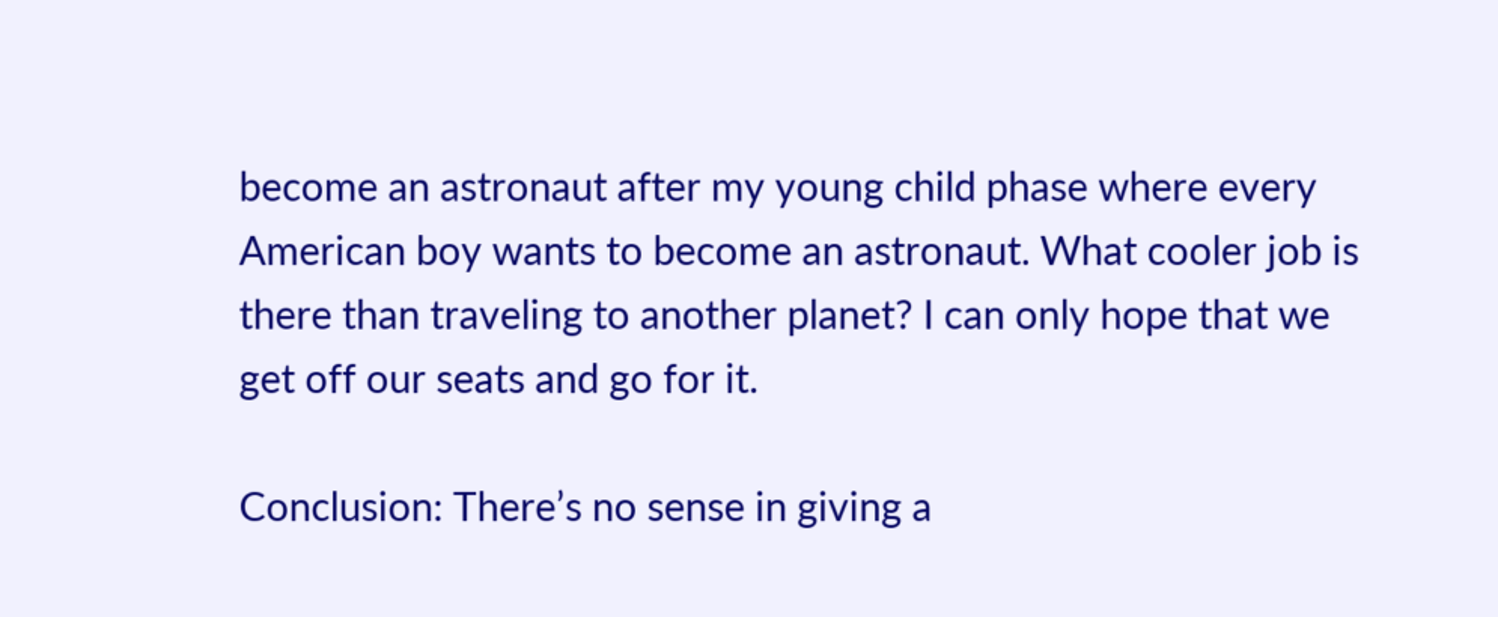become an astronaut after my young child phase where every American boy wants to become an astronaut. What cooler job is there than traveling to another planet? I can only hope that we get off our seats and go for it.

Conclusion: There’s no sense in giving a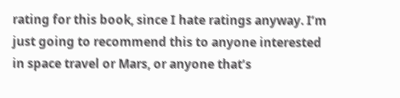rating for this book, since I hate ratings anyway. I’m just going to recommend this to anyone interested in space travel or Mars, or anyone that’s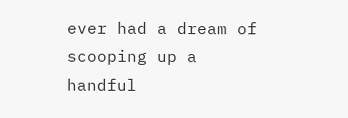ever had a dream of scooping up a handful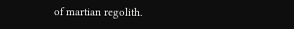of martian regolith.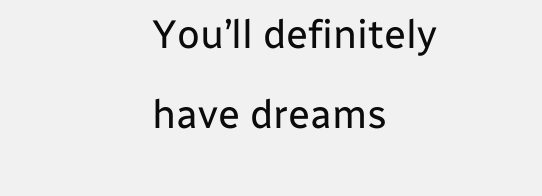You’ll definitely have dreams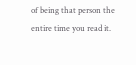of being that person the entire time you read it.